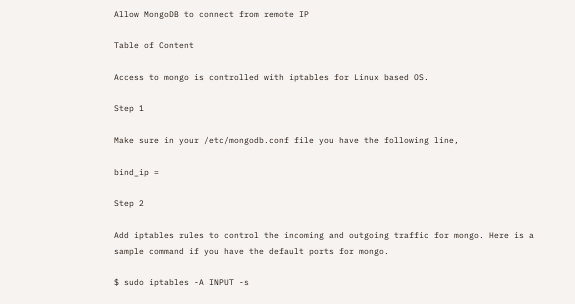Allow MongoDB to connect from remote IP

Table of Content

Access to mongo is controlled with iptables for Linux based OS.

Step 1

Make sure in your /etc/mongodb.conf file you have the following line,

bind_ip =

Step 2

Add iptables rules to control the incoming and outgoing traffic for mongo. Here is a sample command if you have the default ports for mongo.

$ sudo iptables -A INPUT -s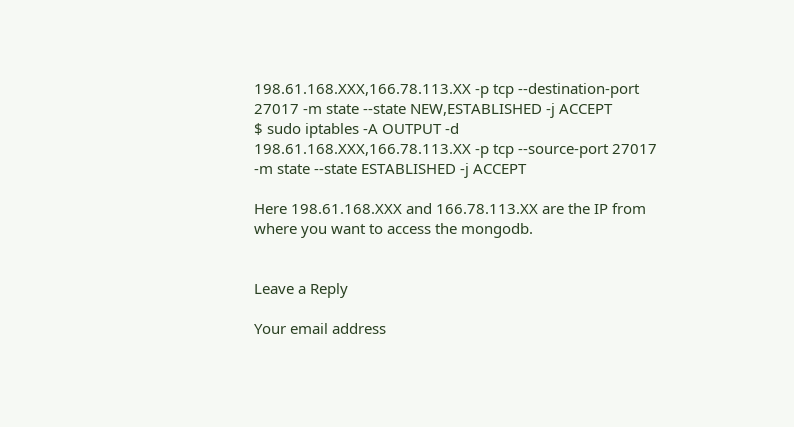198.61.168.XXX,166.78.113.XX -p tcp --destination-port 27017 -m state --state NEW,ESTABLISHED -j ACCEPT
$ sudo iptables -A OUTPUT -d 198.61.168.XXX,166.78.113.XX -p tcp --source-port 27017 -m state --state ESTABLISHED -j ACCEPT

Here 198.61.168.XXX and 166.78.113.XX are the IP from where you want to access the mongodb.


Leave a Reply

Your email address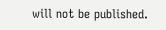will not be published.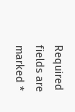Required fields are marked *